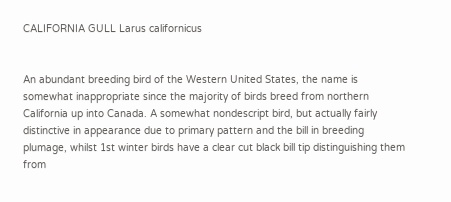CALIFORNIA GULL Larus californicus


An abundant breeding bird of the Western United States, the name is somewhat inappropriate since the majority of birds breed from northern California up into Canada. A somewhat nondescript bird, but actually fairly distinctive in appearance due to primary pattern and the bill in breeding plumage, whilst 1st winter birds have a clear cut black bill tip distinguishing them from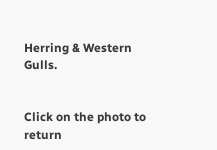Herring & Western Gulls.


Click on the photo to return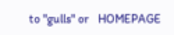to "gulls" or   HOMEPAGE